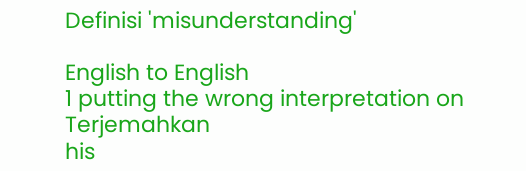Definisi 'misunderstanding'

English to English
1 putting the wrong interpretation on Terjemahkan
his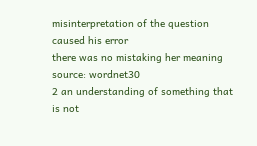misinterpretation of the question caused his error
there was no mistaking her meaning
source: wordnet30
2 an understanding of something that is not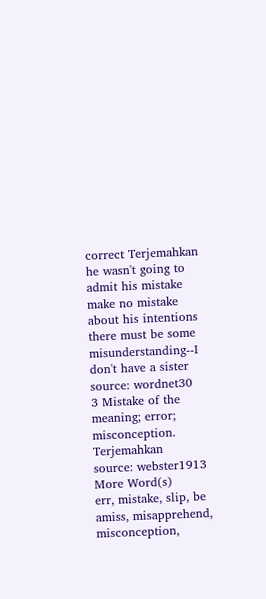correct Terjemahkan
he wasn't going to admit his mistake
make no mistake about his intentions
there must be some misunderstanding--I don't have a sister
source: wordnet30
3 Mistake of the meaning; error; misconception. Terjemahkan
source: webster1913
More Word(s)
err, mistake, slip, be amiss, misapprehend, misconception,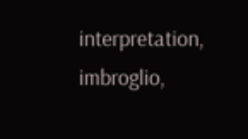interpretation, imbroglio,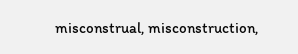misconstrual, misconstruction,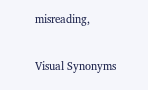misreading,

Visual Synonyms